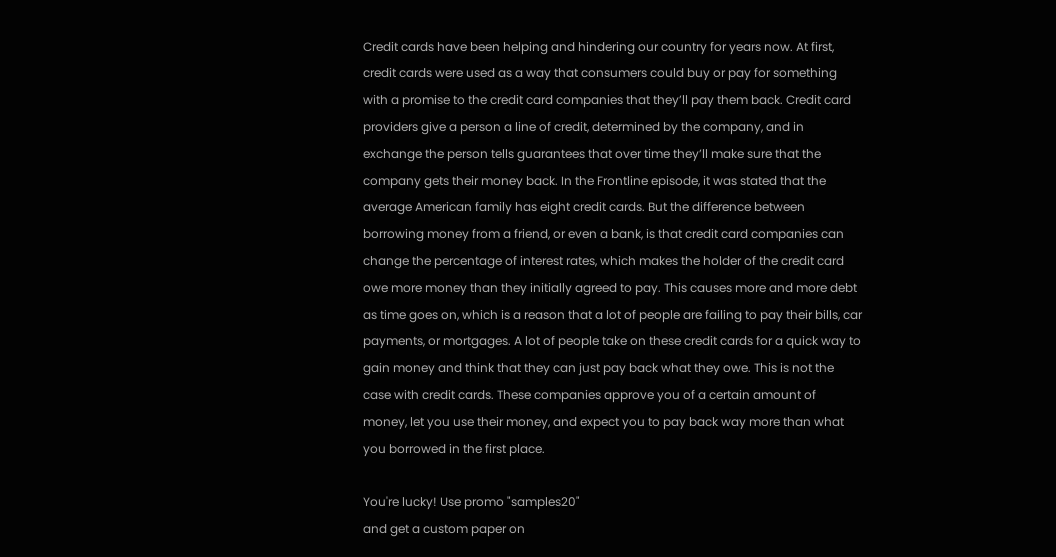Credit cards have been helping and hindering our country for years now. At first, credit cards were used as a way that consumers could buy or pay for something with a promise to the credit card companies that they’ll pay them back. Credit card providers give a person a line of credit, determined by the company, and in exchange the person tells guarantees that over time they’ll make sure that the company gets their money back. In the Frontline episode, it was stated that the average American family has eight credit cards. But the difference between borrowing money from a friend, or even a bank, is that credit card companies can change the percentage of interest rates, which makes the holder of the credit card owe more money than they initially agreed to pay. This causes more and more debt as time goes on, which is a reason that a lot of people are failing to pay their bills, car payments, or mortgages. A lot of people take on these credit cards for a quick way to gain money and think that they can just pay back what they owe. This is not the case with credit cards. These companies approve you of a certain amount of money, let you use their money, and expect you to pay back way more than what you borrowed in the first place.

You're lucky! Use promo "samples20"
and get a custom paper on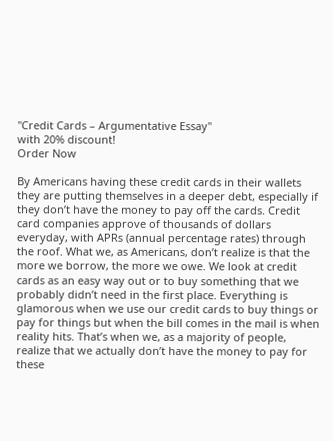"Credit Cards – Argumentative Essay"
with 20% discount!
Order Now

By Americans having these credit cards in their wallets they are putting themselves in a deeper debt, especially if they don’t have the money to pay off the cards. Credit card companies approve of thousands of dollars everyday, with APRs (annual percentage rates) through the roof. What we, as Americans, don’t realize is that the more we borrow, the more we owe. We look at credit cards as an easy way out or to buy something that we probably didn’t need in the first place. Everything is glamorous when we use our credit cards to buy things or pay for things but when the bill comes in the mail is when reality hits. That’s when we, as a majority of people, realize that we actually don’t have the money to pay for these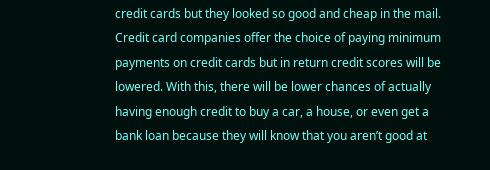credit cards but they looked so good and cheap in the mail. Credit card companies offer the choice of paying minimum payments on credit cards but in return credit scores will be lowered. With this, there will be lower chances of actually having enough credit to buy a car, a house, or even get a bank loan because they will know that you aren’t good at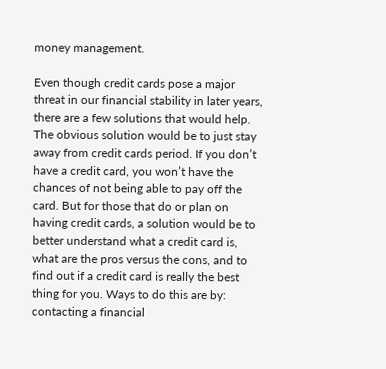money management.

Even though credit cards pose a major threat in our financial stability in later years, there are a few solutions that would help. The obvious solution would be to just stay away from credit cards period. If you don’t have a credit card, you won’t have the chances of not being able to pay off the card. But for those that do or plan on having credit cards, a solution would be to better understand what a credit card is, what are the pros versus the cons, and to find out if a credit card is really the best thing for you. Ways to do this are by: contacting a financial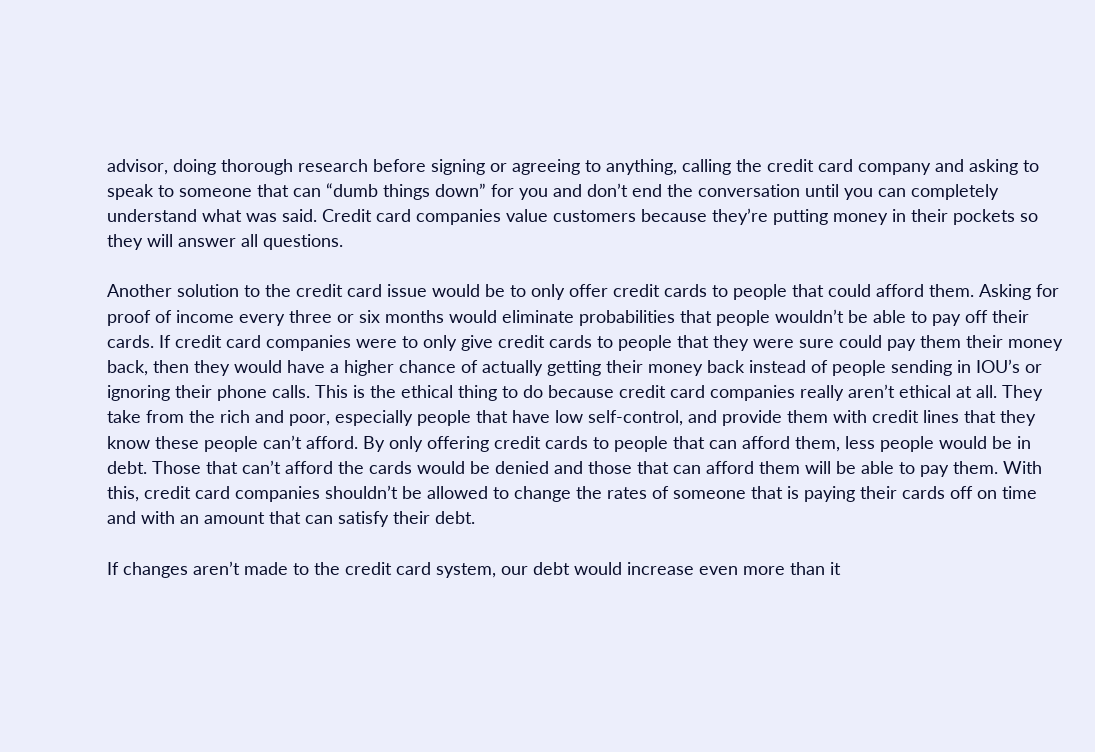advisor, doing thorough research before signing or agreeing to anything, calling the credit card company and asking to speak to someone that can “dumb things down” for you and don’t end the conversation until you can completely understand what was said. Credit card companies value customers because they’re putting money in their pockets so they will answer all questions.

Another solution to the credit card issue would be to only offer credit cards to people that could afford them. Asking for proof of income every three or six months would eliminate probabilities that people wouldn’t be able to pay off their cards. If credit card companies were to only give credit cards to people that they were sure could pay them their money back, then they would have a higher chance of actually getting their money back instead of people sending in IOU’s or ignoring their phone calls. This is the ethical thing to do because credit card companies really aren’t ethical at all. They take from the rich and poor, especially people that have low self-control, and provide them with credit lines that they know these people can’t afford. By only offering credit cards to people that can afford them, less people would be in debt. Those that can’t afford the cards would be denied and those that can afford them will be able to pay them. With this, credit card companies shouldn’t be allowed to change the rates of someone that is paying their cards off on time and with an amount that can satisfy their debt.

If changes aren’t made to the credit card system, our debt would increase even more than it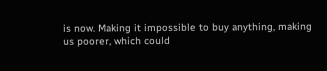is now. Making it impossible to buy anything, making us poorer, which could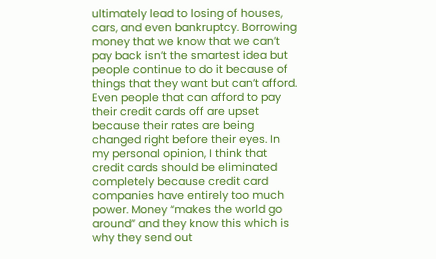ultimately lead to losing of houses, cars, and even bankruptcy. Borrowing money that we know that we can’t pay back isn’t the smartest idea but people continue to do it because of things that they want but can’t afford. Even people that can afford to pay their credit cards off are upset because their rates are being changed right before their eyes. In my personal opinion, I think that credit cards should be eliminated completely because credit card companies have entirely too much power. Money “makes the world go around” and they know this which is why they send out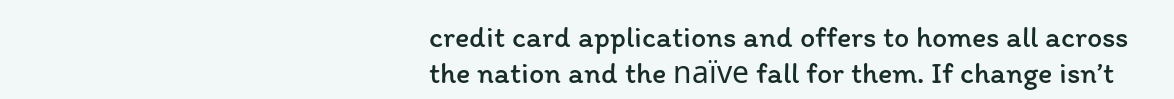credit card applications and offers to homes all across the nation and the naïve fall for them. If change isn’t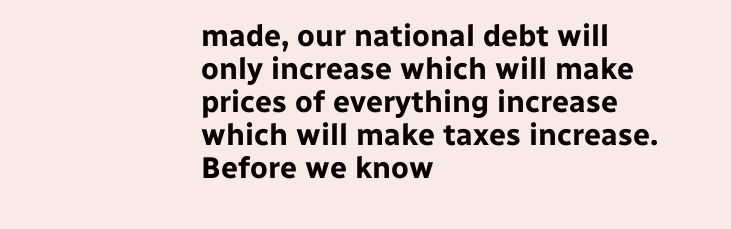made, our national debt will only increase which will make prices of everything increase which will make taxes increase. Before we know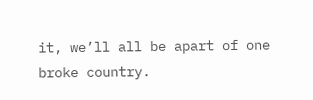it, we’ll all be apart of one broke country.